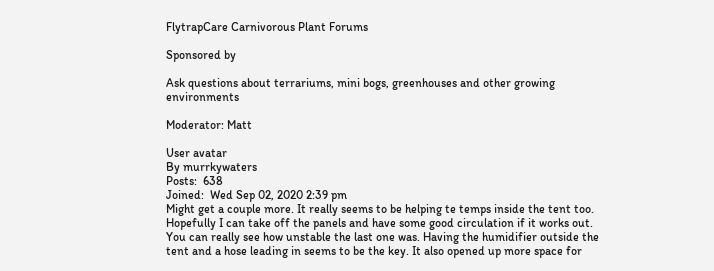FlytrapCare Carnivorous Plant Forums

Sponsored by

Ask questions about terrariums, mini bogs, greenhouses and other growing environments

Moderator: Matt

User avatar
By murrkywaters
Posts:  638
Joined:  Wed Sep 02, 2020 2:39 pm
Might get a couple more. It really seems to be helping te temps inside the tent too. Hopefully I can take off the panels and have some good circulation if it works out. You can really see how unstable the last one was. Having the humidifier outside the tent and a hose leading in seems to be the key. It also opened up more space for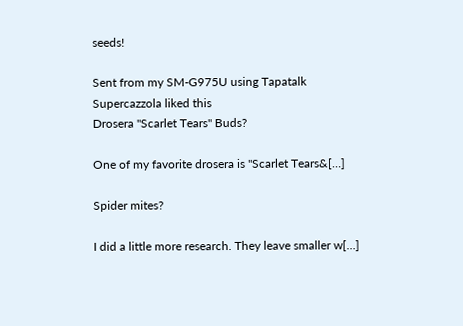seeds!

Sent from my SM-G975U using Tapatalk
Supercazzola liked this
Drosera "Scarlet Tears" Buds?

One of my favorite drosera is "Scarlet Tears&[…]

Spider mites?

I did a little more research. They leave smaller w[…]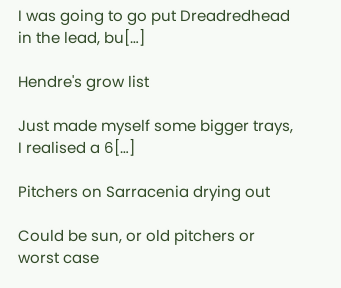I was going to go put Dreadredhead in the lead, bu[…]

Hendre's grow list

Just made myself some bigger trays, I realised a 6[…]

Pitchers on Sarracenia drying out

Could be sun, or old pitchers or worst case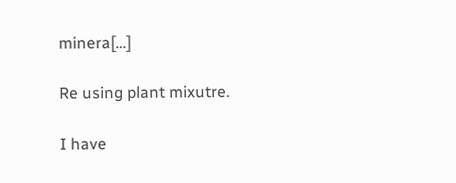minera[…]

Re using plant mixutre.

I have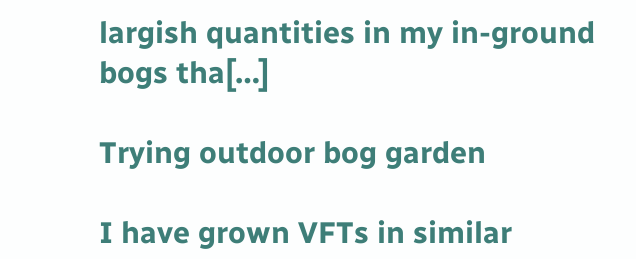largish quantities in my in-ground bogs tha[…]

Trying outdoor bog garden

I have grown VFTs in similar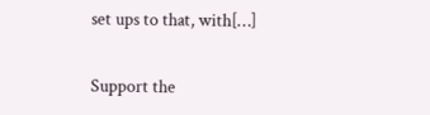set ups to that, with[…]

Support the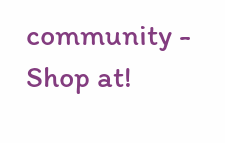community - Shop at!